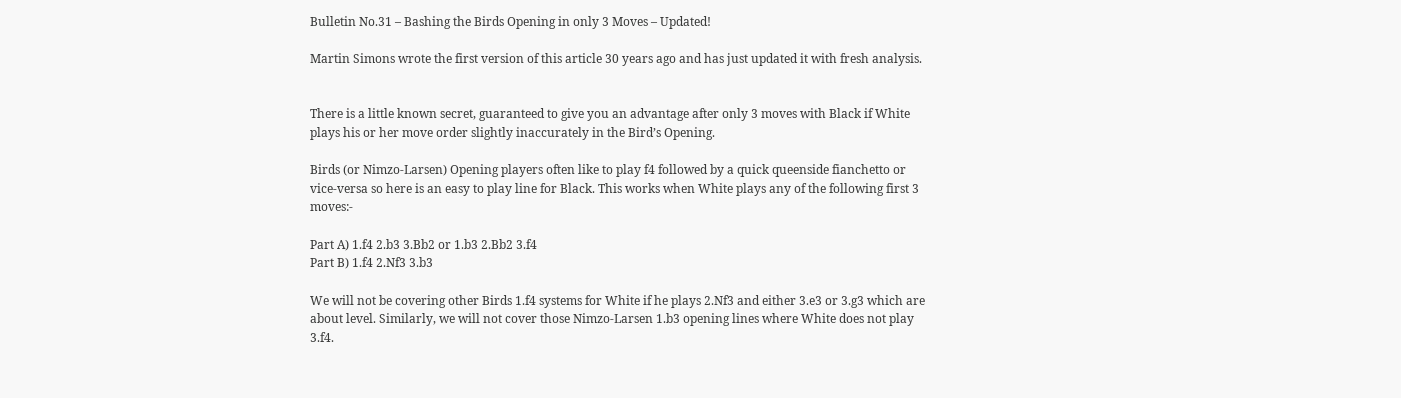Bulletin No.31 – Bashing the Birds Opening in only 3 Moves – Updated!

Martin Simons wrote the first version of this article 30 years ago and has just updated it with fresh analysis.


There is a little known secret, guaranteed to give you an advantage after only 3 moves with Black if White plays his or her move order slightly inaccurately in the Bird’s Opening.

Birds (or Nimzo-Larsen) Opening players often like to play f4 followed by a quick queenside fianchetto or vice-versa so here is an easy to play line for Black. This works when White plays any of the following first 3 moves:-

Part A) 1.f4 2.b3 3.Bb2 or 1.b3 2.Bb2 3.f4
Part B) 1.f4 2.Nf3 3.b3

We will not be covering other Birds 1.f4 systems for White if he plays 2.Nf3 and either 3.e3 or 3.g3 which are about level. Similarly, we will not cover those Nimzo-Larsen 1.b3 opening lines where White does not play 3.f4.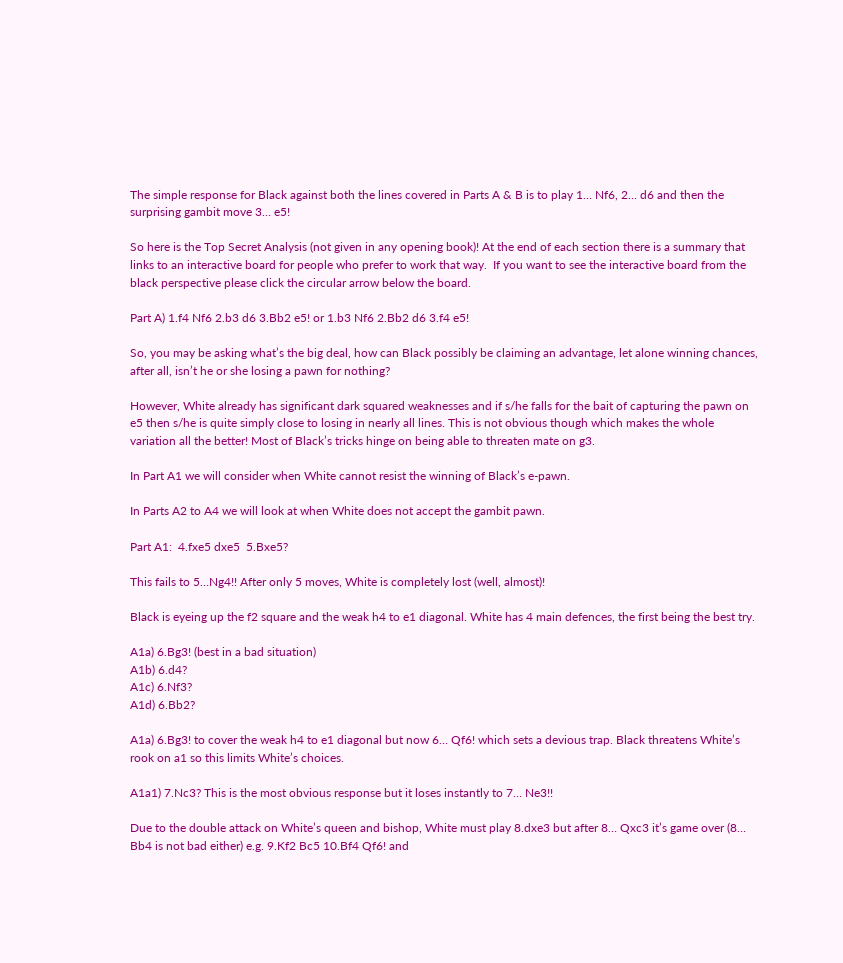The simple response for Black against both the lines covered in Parts A & B is to play 1… Nf6, 2… d6 and then the surprising gambit move 3… e5!

So here is the Top Secret Analysis (not given in any opening book)! At the end of each section there is a summary that links to an interactive board for people who prefer to work that way.  If you want to see the interactive board from the black perspective please click the circular arrow below the board.

Part A) 1.f4 Nf6 2.b3 d6 3.Bb2 e5! or 1.b3 Nf6 2.Bb2 d6 3.f4 e5!

So, you may be asking what’s the big deal, how can Black possibly be claiming an advantage, let alone winning chances, after all, isn’t he or she losing a pawn for nothing?

However, White already has significant dark squared weaknesses and if s/he falls for the bait of capturing the pawn on e5 then s/he is quite simply close to losing in nearly all lines. This is not obvious though which makes the whole variation all the better! Most of Black’s tricks hinge on being able to threaten mate on g3.

In Part A1 we will consider when White cannot resist the winning of Black’s e-pawn.

In Parts A2 to A4 we will look at when White does not accept the gambit pawn.

Part A1:  4.fxe5 dxe5  5.Bxe5?

This fails to 5…Ng4!! After only 5 moves, White is completely lost (well, almost)!

Black is eyeing up the f2 square and the weak h4 to e1 diagonal. White has 4 main defences, the first being the best try.

A1a) 6.Bg3! (best in a bad situation)
A1b) 6.d4?
A1c) 6.Nf3?
A1d) 6.Bb2?

A1a) 6.Bg3! to cover the weak h4 to e1 diagonal but now 6… Qf6! which sets a devious trap. Black threatens White’s rook on a1 so this limits White’s choices.

A1a1) 7.Nc3? This is the most obvious response but it loses instantly to 7… Ne3!!

Due to the double attack on White’s queen and bishop, White must play 8.dxe3 but after 8… Qxc3 it’s game over (8… Bb4 is not bad either) e.g. 9.Kf2 Bc5 10.Bf4 Qf6! and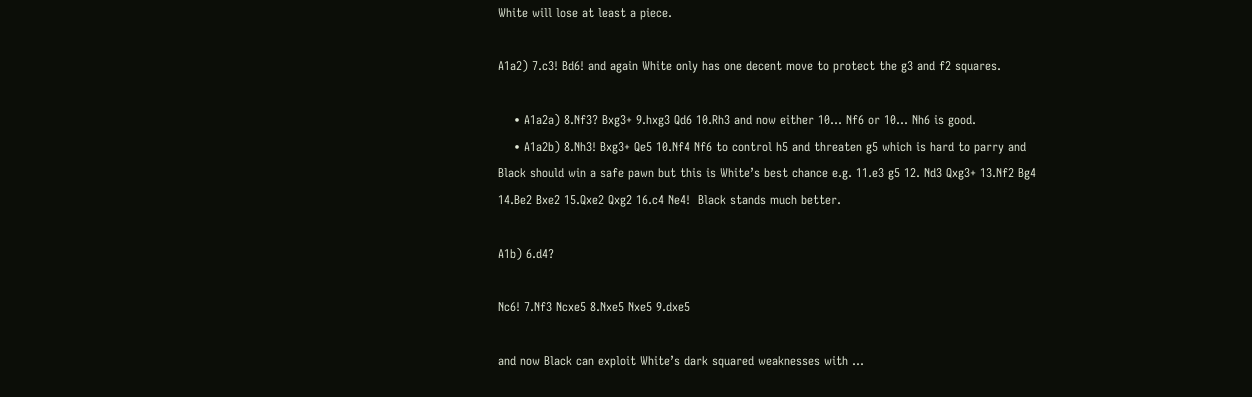White will lose at least a piece.

A1a2) 7.c3! Bd6! and again White only has one decent move to protect the g3 and f2 squares.

    • A1a2a) 8.Nf3? Bxg3+ 9.hxg3 Qd6 10.Rh3 and now either 10… Nf6 or 10… Nh6 is good.
    • A1a2b) 8.Nh3! Bxg3+ Qe5 10.Nf4 Nf6 to control h5 and threaten g5 which is hard to parry and Black should win a safe pawn but this is White’s best chance e.g. 11.e3 g5 12. Nd3 Qxg3+ 13.Nf2 Bg4 14.Be2 Bxe2 15.Qxe2 Qxg2 16.c4 Ne4!  Black stands much better.

A1b) 6.d4?

Nc6! 7.Nf3 Ncxe5 8.Nxe5 Nxe5 9.dxe5

and now Black can exploit White’s dark squared weaknesses with …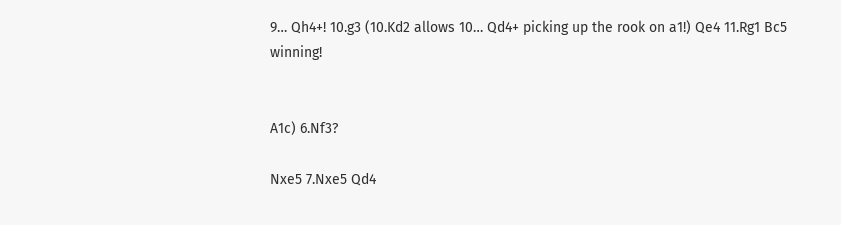9… Qh4+! 10.g3 (10.Kd2 allows 10… Qd4+ picking up the rook on a1!) Qe4 11.Rg1 Bc5 winning!


A1c) 6.Nf3?

Nxe5 7.Nxe5 Qd4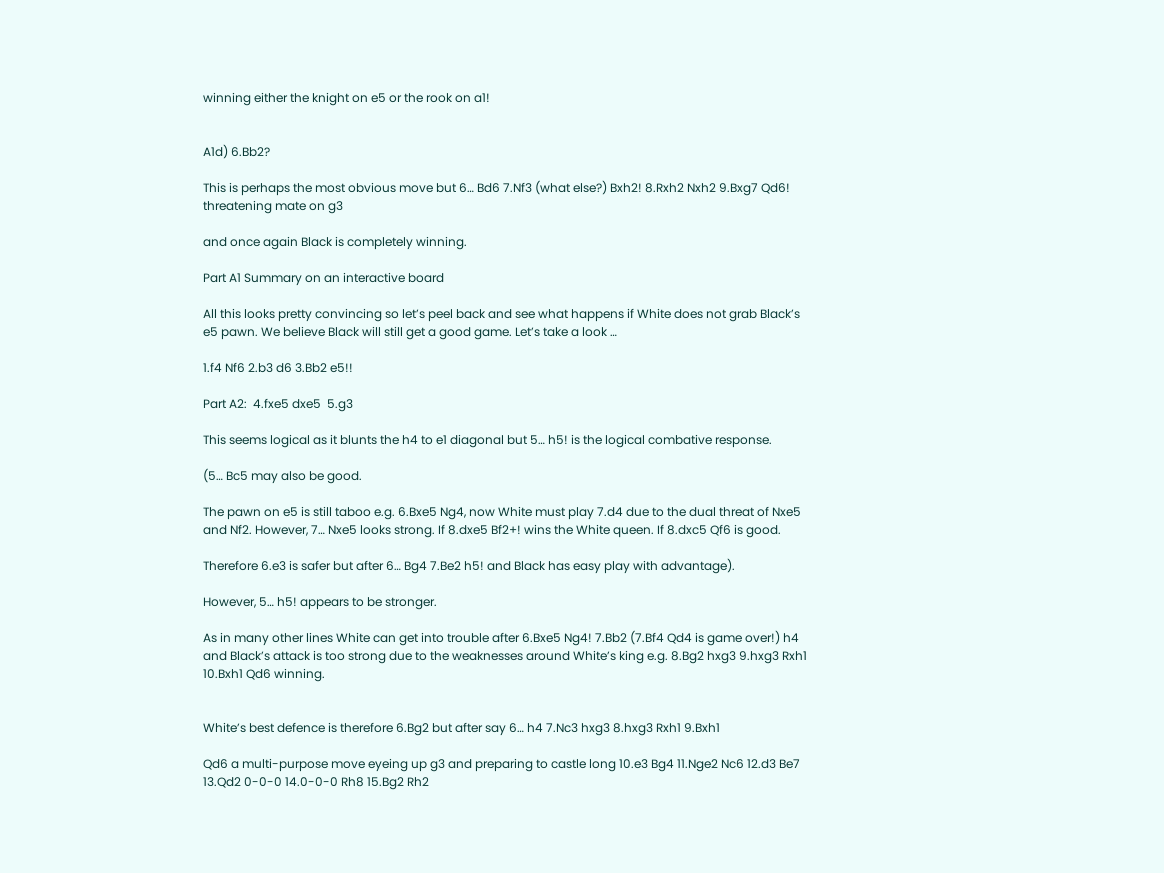winning either the knight on e5 or the rook on a1!


A1d) 6.Bb2?

This is perhaps the most obvious move but 6… Bd6 7.Nf3 (what else?) Bxh2! 8.Rxh2 Nxh2 9.Bxg7 Qd6! threatening mate on g3

and once again Black is completely winning.

Part A1 Summary on an interactive board

All this looks pretty convincing so let’s peel back and see what happens if White does not grab Black’s e5 pawn. We believe Black will still get a good game. Let’s take a look …

1.f4 Nf6 2.b3 d6 3.Bb2 e5!!

Part A2:  4.fxe5 dxe5  5.g3

This seems logical as it blunts the h4 to e1 diagonal but 5… h5! is the logical combative response.

(5… Bc5 may also be good.

The pawn on e5 is still taboo e.g. 6.Bxe5 Ng4, now White must play 7.d4 due to the dual threat of Nxe5 and Nf2. However, 7… Nxe5 looks strong. If 8.dxe5 Bf2+! wins the White queen. If 8.dxc5 Qf6 is good.

Therefore 6.e3 is safer but after 6… Bg4 7.Be2 h5! and Black has easy play with advantage).

However, 5… h5! appears to be stronger.

As in many other lines White can get into trouble after 6.Bxe5 Ng4! 7.Bb2 (7.Bf4 Qd4 is game over!) h4 and Black’s attack is too strong due to the weaknesses around White’s king e.g. 8.Bg2 hxg3 9.hxg3 Rxh1 10.Bxh1 Qd6 winning.


White’s best defence is therefore 6.Bg2 but after say 6… h4 7.Nc3 hxg3 8.hxg3 Rxh1 9.Bxh1

Qd6 a multi-purpose move eyeing up g3 and preparing to castle long 10.e3 Bg4 11.Nge2 Nc6 12.d3 Be7 13.Qd2 0-0-0 14.0-0-0 Rh8 15.Bg2 Rh2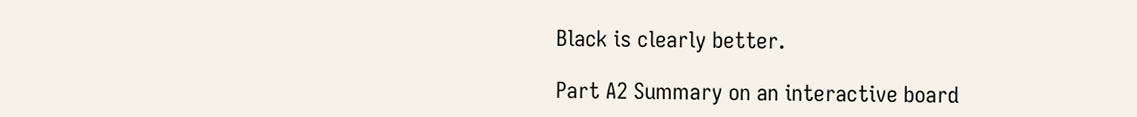Black is clearly better.

Part A2 Summary on an interactive board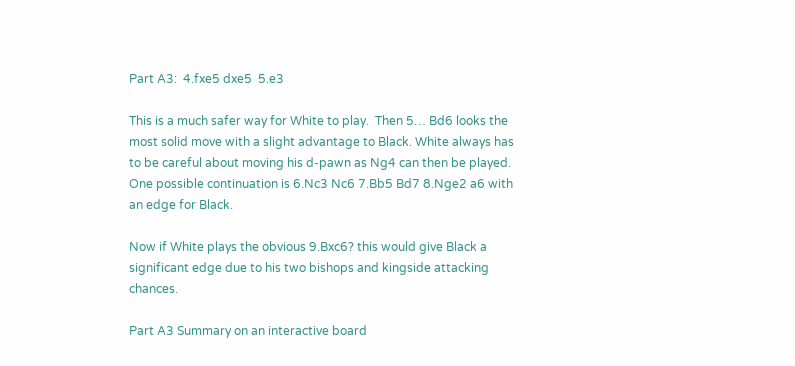Part A3:  4.fxe5 dxe5  5.e3

This is a much safer way for White to play.  Then 5… Bd6 looks the most solid move with a slight advantage to Black. White always has to be careful about moving his d-pawn as Ng4 can then be played. One possible continuation is 6.Nc3 Nc6 7.Bb5 Bd7 8.Nge2 a6 with an edge for Black.

Now if White plays the obvious 9.Bxc6? this would give Black a significant edge due to his two bishops and kingside attacking chances.

Part A3 Summary on an interactive board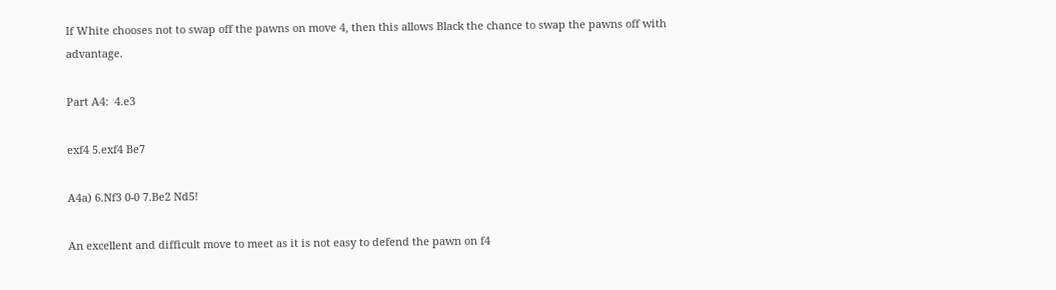If White chooses not to swap off the pawns on move 4, then this allows Black the chance to swap the pawns off with advantage.

Part A4:  4.e3

exf4 5.exf4 Be7

A4a) 6.Nf3 0-0 7.Be2 Nd5!

An excellent and difficult move to meet as it is not easy to defend the pawn on f4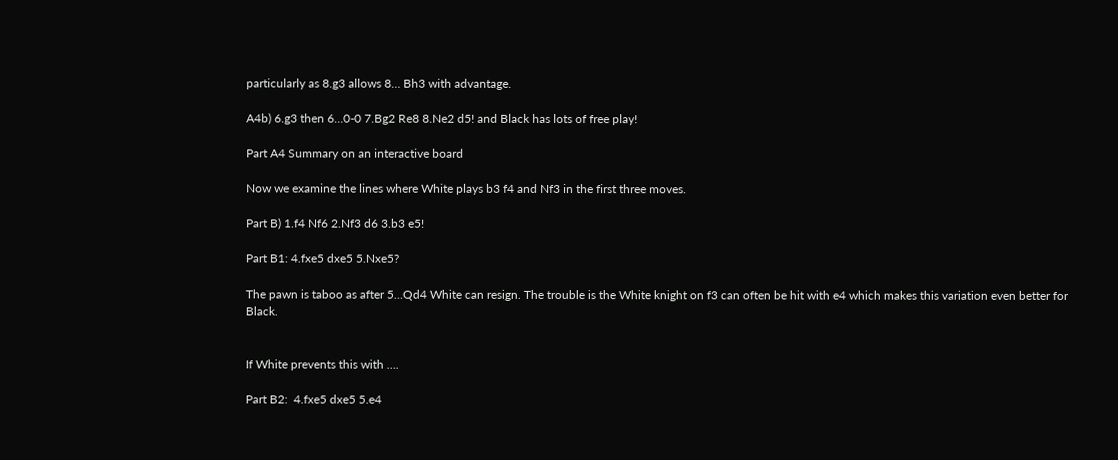particularly as 8.g3 allows 8… Bh3 with advantage.

A4b) 6.g3 then 6…0-0 7.Bg2 Re8 8.Ne2 d5! and Black has lots of free play!

Part A4 Summary on an interactive board

Now we examine the lines where White plays b3 f4 and Nf3 in the first three moves.

Part B) 1.f4 Nf6 2.Nf3 d6 3.b3 e5!

Part B1: 4.fxe5 dxe5 5.Nxe5?

The pawn is taboo as after 5…Qd4 White can resign. The trouble is the White knight on f3 can often be hit with e4 which makes this variation even better for Black.


If White prevents this with ….

Part B2:  4.fxe5 dxe5 5.e4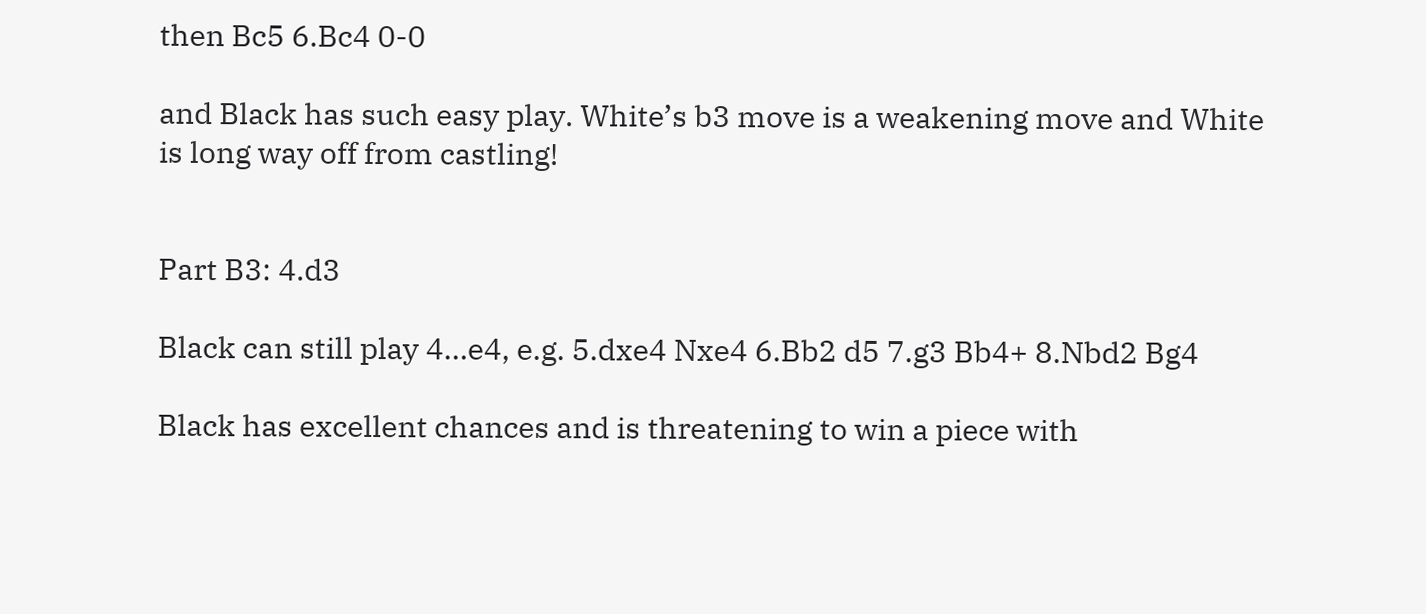then Bc5 6.Bc4 0-0

and Black has such easy play. White’s b3 move is a weakening move and White is long way off from castling!


Part B3: 4.d3

Black can still play 4…e4, e.g. 5.dxe4 Nxe4 6.Bb2 d5 7.g3 Bb4+ 8.Nbd2 Bg4

Black has excellent chances and is threatening to win a piece with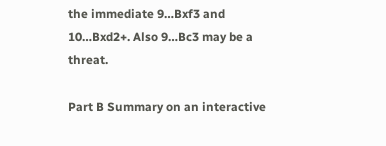the immediate 9…Bxf3 and 10…Bxd2+. Also 9…Bc3 may be a threat.

Part B Summary on an interactive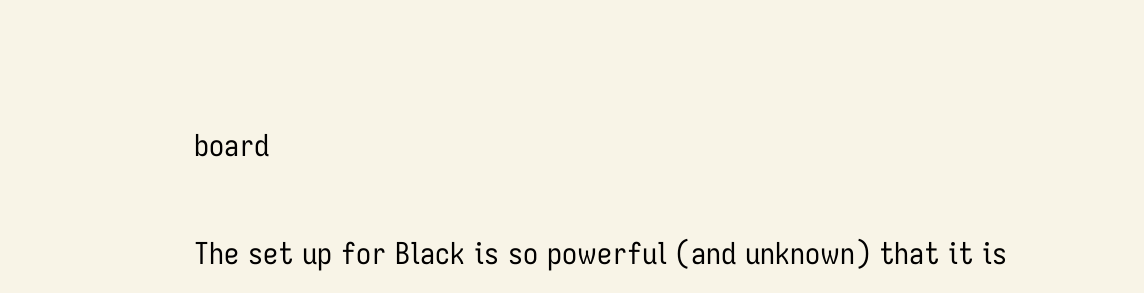board


The set up for Black is so powerful (and unknown) that it is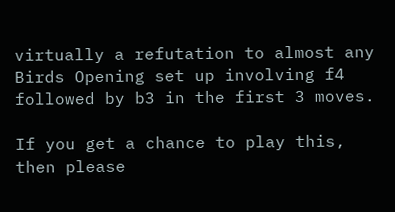virtually a refutation to almost any Birds Opening set up involving f4 followed by b3 in the first 3 moves.

If you get a chance to play this, then please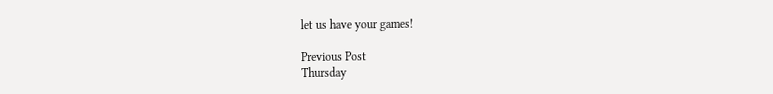let us have your games!

Previous Post
Thursday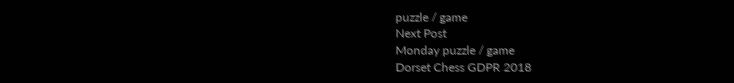puzzle / game
Next Post
Monday puzzle / game
Dorset Chess GDPR 2018